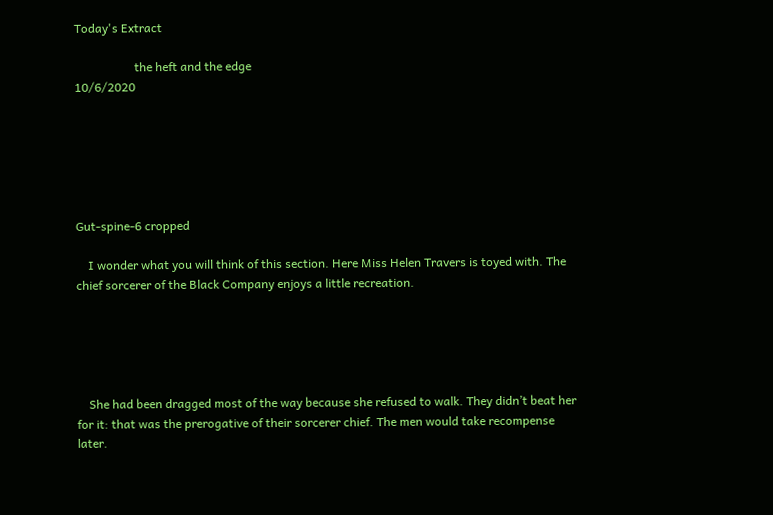Today's Extract

                    the heft and the edge                                                                                                                                                                                                                                                                                                                                                     10/6/2020






Gut-spine-6 cropped

    I wonder what you will think of this section. Here Miss Helen Travers is toyed with. The chief sorcerer of the Black Company enjoys a little recreation.





    She had been dragged most of the way because she refused to walk. They didn’t beat her for it: that was the prerogative of their sorcerer chief. The men would take recompense later.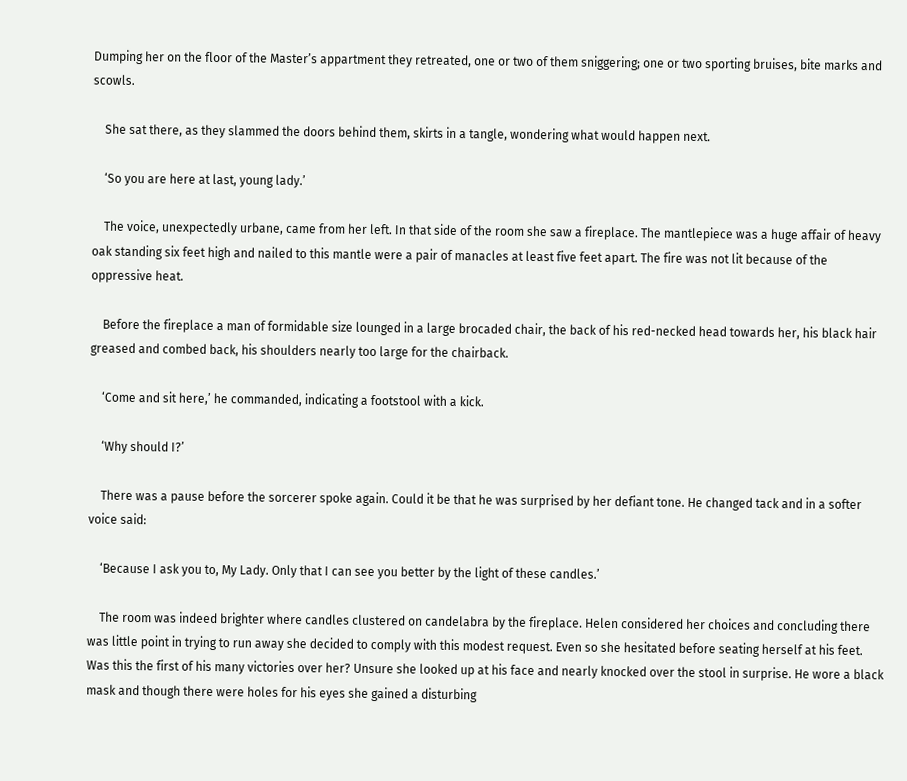Dumping her on the floor of the Master’s appartment they retreated, one or two of them sniggering; one or two sporting bruises, bite marks and scowls.

    She sat there, as they slammed the doors behind them, skirts in a tangle, wondering what would happen next.

    ‘So you are here at last, young lady.’

    The voice, unexpectedly urbane, came from her left. In that side of the room she saw a fireplace. The mantlepiece was a huge affair of heavy oak standing six feet high and nailed to this mantle were a pair of manacles at least five feet apart. The fire was not lit because of the oppressive heat.

    Before the fireplace a man of formidable size lounged in a large brocaded chair, the back of his red-necked head towards her, his black hair greased and combed back, his shoulders nearly too large for the chairback.

    ‘Come and sit here,’ he commanded, indicating a footstool with a kick.

    ‘Why should I?’

    There was a pause before the sorcerer spoke again. Could it be that he was surprised by her defiant tone. He changed tack and in a softer voice said:

    ‘Because I ask you to, My Lady. Only that I can see you better by the light of these candles.’

    The room was indeed brighter where candles clustered on candelabra by the fireplace. Helen considered her choices and concluding there was little point in trying to run away she decided to comply with this modest request. Even so she hesitated before seating herself at his feet. Was this the first of his many victories over her? Unsure she looked up at his face and nearly knocked over the stool in surprise. He wore a black mask and though there were holes for his eyes she gained a disturbing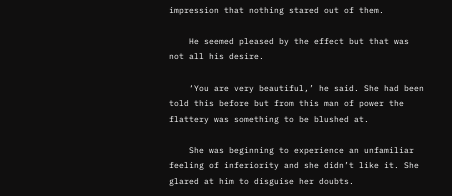impression that nothing stared out of them.

    He seemed pleased by the effect but that was not all his desire.

    ‘You are very beautiful,’ he said. She had been told this before but from this man of power the flattery was something to be blushed at.

    She was beginning to experience an unfamiliar feeling of inferiority and she didn’t like it. She glared at him to disguise her doubts.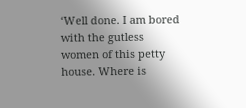‘Well done. I am bored with the gutless women of this petty house. Where is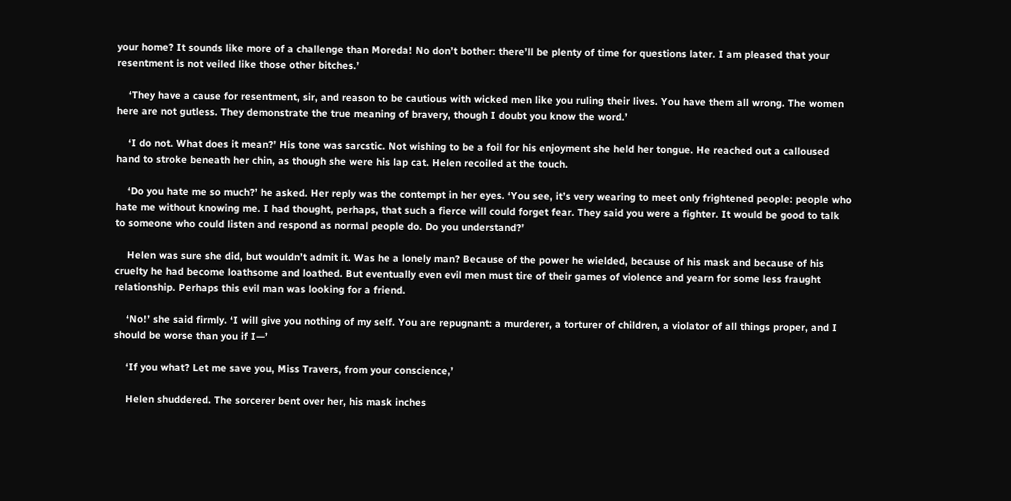your home? It sounds like more of a challenge than Moreda! No don’t bother: there’ll be plenty of time for questions later. I am pleased that your resentment is not veiled like those other bitches.’

    ‘They have a cause for resentment, sir, and reason to be cautious with wicked men like you ruling their lives. You have them all wrong. The women here are not gutless. They demonstrate the true meaning of bravery, though I doubt you know the word.’

    ‘I do not. What does it mean?’ His tone was sarcstic. Not wishing to be a foil for his enjoyment she held her tongue. He reached out a calloused hand to stroke beneath her chin, as though she were his lap cat. Helen recoiled at the touch.

    ‘Do you hate me so much?’ he asked. Her reply was the contempt in her eyes. ‘You see, it’s very wearing to meet only frightened people: people who hate me without knowing me. I had thought, perhaps, that such a fierce will could forget fear. They said you were a fighter. It would be good to talk to someone who could listen and respond as normal people do. Do you understand?’

    Helen was sure she did, but wouldn’t admit it. Was he a lonely man? Because of the power he wielded, because of his mask and because of his cruelty he had become loathsome and loathed. But eventually even evil men must tire of their games of violence and yearn for some less fraught relationship. Perhaps this evil man was looking for a friend.

    ‘No!’ she said firmly. ‘I will give you nothing of my self. You are repugnant: a murderer, a torturer of children, a violator of all things proper, and I should be worse than you if I—’

    ‘If you what? Let me save you, Miss Travers, from your conscience,’

    Helen shuddered. The sorcerer bent over her, his mask inches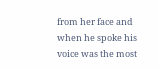from her face and when he spoke his voice was the most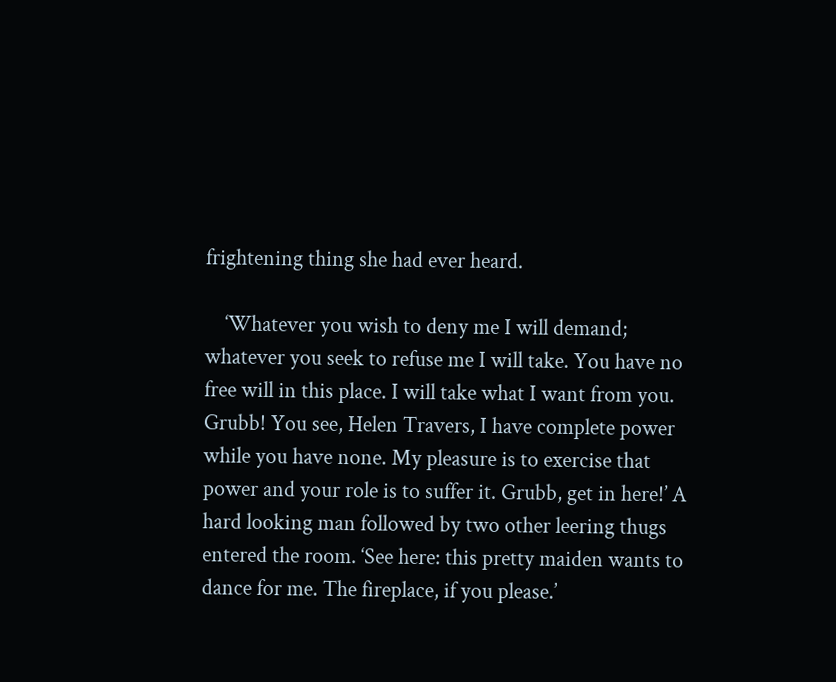frightening thing she had ever heard.

    ‘Whatever you wish to deny me I will demand; whatever you seek to refuse me I will take. You have no free will in this place. I will take what I want from you. Grubb! You see, Helen Travers, I have complete power while you have none. My pleasure is to exercise that power and your role is to suffer it. Grubb, get in here!’ A hard looking man followed by two other leering thugs entered the room. ‘See here: this pretty maiden wants to dance for me. The fireplace, if you please.’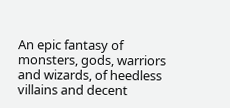An epic fantasy of monsters, gods, warriors and wizards, of heedless villains and decent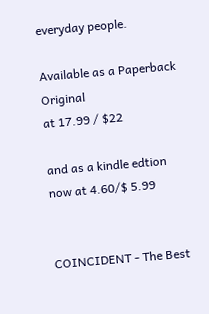everyday people.

Available as a Paperback Original
at 17.99 / $22

and as a kindle edtion
now at 4.60/$ 5.99


COINCIDENT - The Best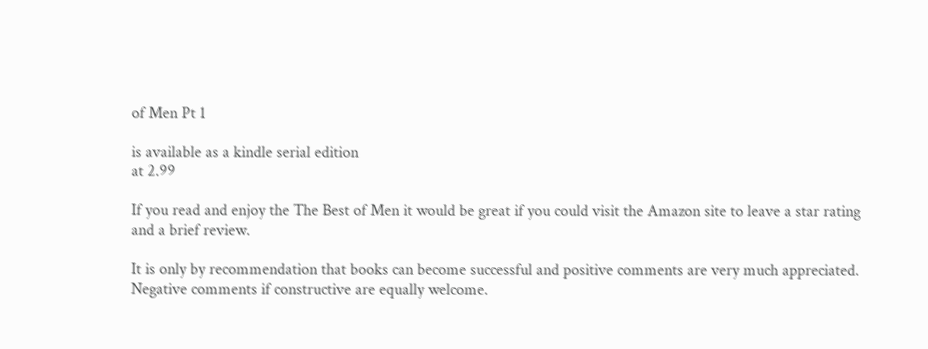of Men Pt 1

is available as a kindle serial edition
at 2.99

If you read and enjoy the The Best of Men it would be great if you could visit the Amazon site to leave a star rating and a brief review.

It is only by recommendation that books can become successful and positive comments are very much appreciated.
Negative comments if constructive are equally welcome.